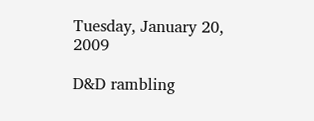Tuesday, January 20, 2009

D&D rambling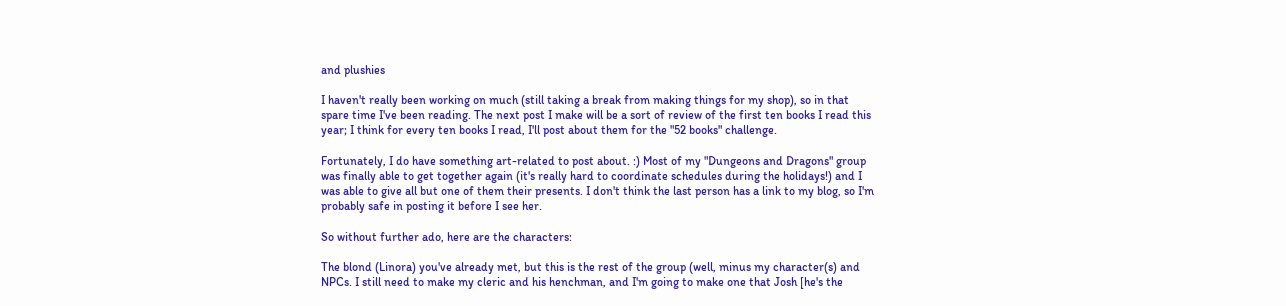and plushies

I haven't really been working on much (still taking a break from making things for my shop), so in that spare time I've been reading. The next post I make will be a sort of review of the first ten books I read this year; I think for every ten books I read, I'll post about them for the "52 books" challenge.

Fortunately, I do have something art-related to post about. :) Most of my "Dungeons and Dragons" group was finally able to get together again (it's really hard to coordinate schedules during the holidays!) and I was able to give all but one of them their presents. I don't think the last person has a link to my blog, so I'm probably safe in posting it before I see her.

So without further ado, here are the characters:

The blond (Linora) you've already met, but this is the rest of the group (well, minus my character(s) and NPCs. I still need to make my cleric and his henchman, and I'm going to make one that Josh [he's the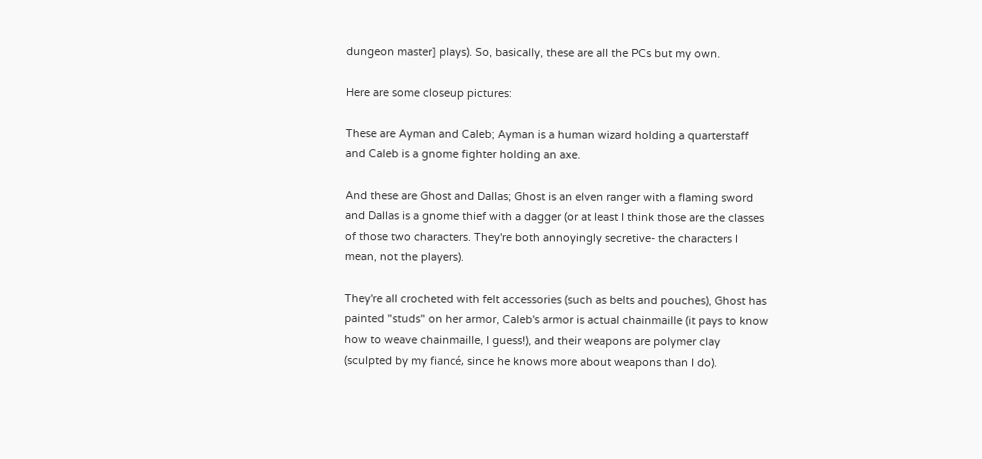dungeon master] plays). So, basically, these are all the PCs but my own.

Here are some closeup pictures:

These are Ayman and Caleb; Ayman is a human wizard holding a quarterstaff and Caleb is a gnome fighter holding an axe.

And these are Ghost and Dallas; Ghost is an elven ranger with a flaming sword and Dallas is a gnome thief with a dagger (or at least I think those are the classes of those two characters. They're both annoyingly secretive- the characters I mean, not the players).

They're all crocheted with felt accessories (such as belts and pouches), Ghost has painted "studs" on her armor, Caleb's armor is actual chainmaille (it pays to know how to weave chainmaille, I guess!), and their weapons are polymer clay (sculpted by my fiancé, since he knows more about weapons than I do).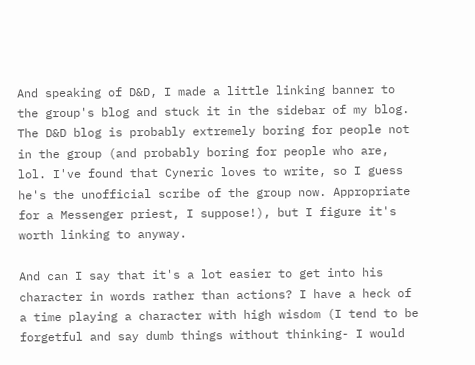And speaking of D&D, I made a little linking banner to the group's blog and stuck it in the sidebar of my blog. The D&D blog is probably extremely boring for people not in the group (and probably boring for people who are, lol. I've found that Cyneric loves to write, so I guess he's the unofficial scribe of the group now. Appropriate for a Messenger priest, I suppose!), but I figure it's worth linking to anyway.

And can I say that it's a lot easier to get into his character in words rather than actions? I have a heck of a time playing a character with high wisdom (I tend to be forgetful and say dumb things without thinking- I would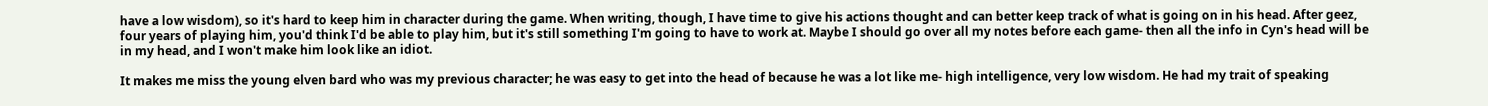have a low wisdom), so it's hard to keep him in character during the game. When writing, though, I have time to give his actions thought and can better keep track of what is going on in his head. After geez, four years of playing him, you'd think I'd be able to play him, but it's still something I'm going to have to work at. Maybe I should go over all my notes before each game- then all the info in Cyn's head will be in my head, and I won't make him look like an idiot.

It makes me miss the young elven bard who was my previous character; he was easy to get into the head of because he was a lot like me- high intelligence, very low wisdom. He had my trait of speaking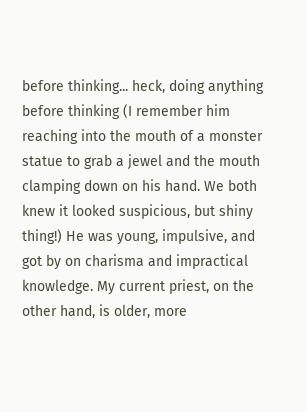before thinking... heck, doing anything before thinking (I remember him reaching into the mouth of a monster statue to grab a jewel and the mouth clamping down on his hand. We both knew it looked suspicious, but shiny thing!) He was young, impulsive, and got by on charisma and impractical knowledge. My current priest, on the other hand, is older, more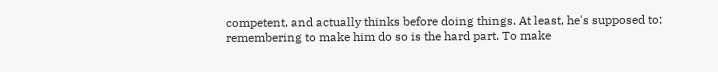competent, and actually thinks before doing things. At least, he's supposed to; remembering to make him do so is the hard part. To make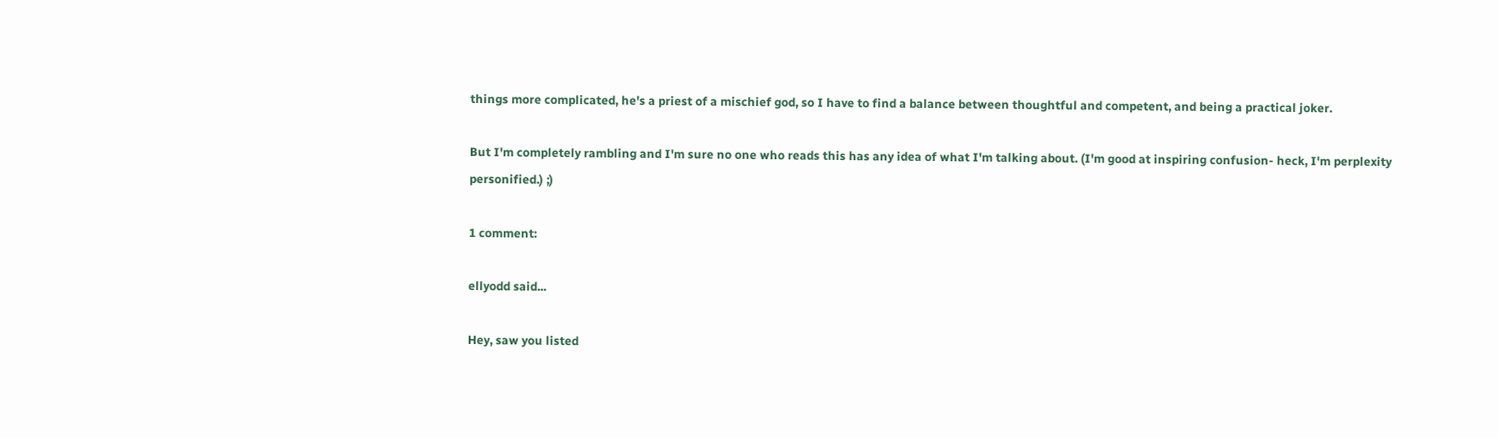things more complicated, he's a priest of a mischief god, so I have to find a balance between thoughtful and competent, and being a practical joker.

But I'm completely rambling and I'm sure no one who reads this has any idea of what I'm talking about. (I'm good at inspiring confusion- heck, I'm perplexity personified.) ;)

1 comment:

ellyodd said...

Hey, saw you listed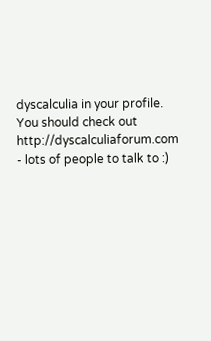dyscalculia in your profile. You should check out http://dyscalculiaforum.com - lots of people to talk to :)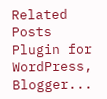Related Posts Plugin for WordPress, Blogger...